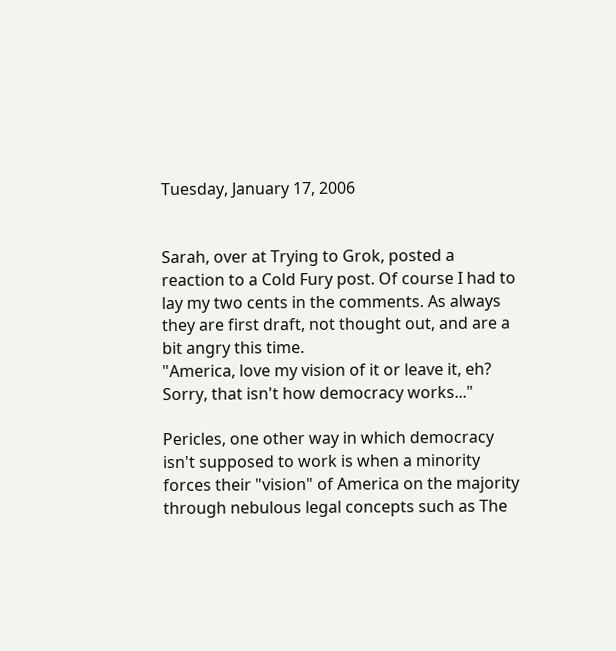Tuesday, January 17, 2006


Sarah, over at Trying to Grok, posted a reaction to a Cold Fury post. Of course I had to lay my two cents in the comments. As always they are first draft, not thought out, and are a bit angry this time.
"America, love my vision of it or leave it, eh? Sorry, that isn't how democracy works..."

Pericles, one other way in which democracy isn't supposed to work is when a minority forces their "vision" of America on the majority through nebulous legal concepts such as The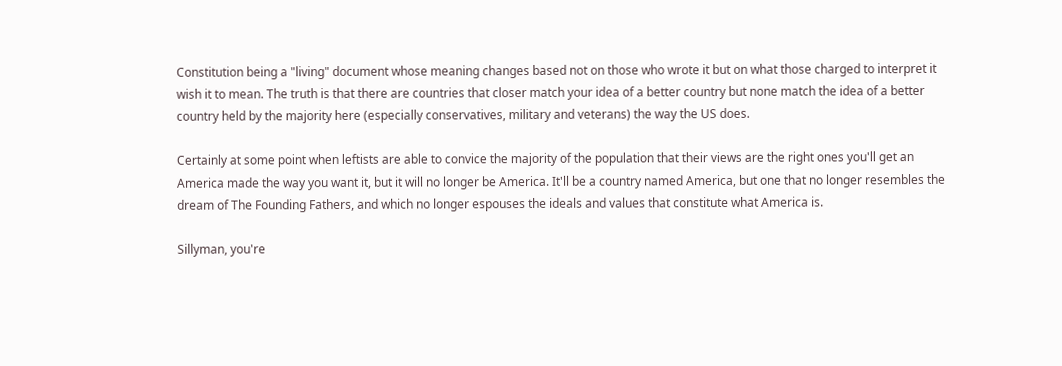Constitution being a "living" document whose meaning changes based not on those who wrote it but on what those charged to interpret it wish it to mean. The truth is that there are countries that closer match your idea of a better country but none match the idea of a better country held by the majority here (especially conservatives, military and veterans) the way the US does.

Certainly at some point when leftists are able to convice the majority of the population that their views are the right ones you'll get an America made the way you want it, but it will no longer be America. It'll be a country named America, but one that no longer resembles the dream of The Founding Fathers, and which no longer espouses the ideals and values that constitute what America is.

Sillyman, you're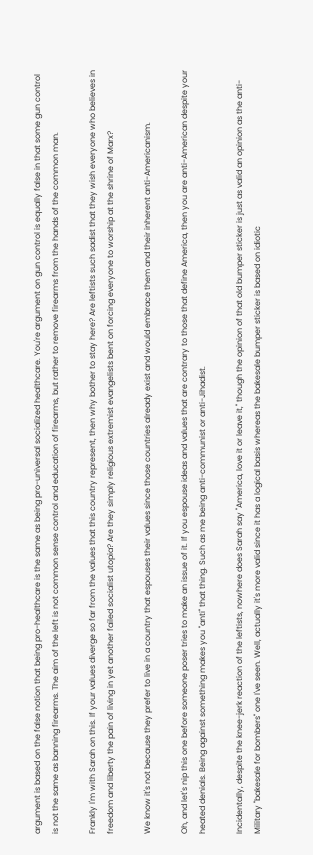argument is based on the false notion that being pro-healthcare is the same as being pro-universal socialized healthcare. You're argument on gun control is equally false in that some gun control is not the same as banning firearms. The aim of the left is not common sense control and education of firearms, but rather to remove firearms from the hands of the common man.

Frankly I'm with Sarah on this. If your values diverge so far from the values that this country represent, then why bother to stay here? Are leftists such sadist that they wish everyone who believes in freedom and liberty the pain of living in yet another failed socialist utopia? Are they simply religious extremist evangelists bent on forcing everyone to worship at the shrine of Marx?

We know it's not because they prefer to live in a country that espouses their values since those countries already exist and would embrace them and their inherent anti-Americanism.

Oh, and let's nip this one before someone poser tries to make an issue of it. If you espouse ideas and values that are contrary to those that define America, then you are anti-American despite your heated denials. Being against something makes you "anti" that thing. Such as me being anti-communist or anti-Jihadist.

Incidentally, despite the knee-jerk reaction of the leftists, nowhere does Sarah say "America, love it or leave it," though the opinion of that old bumper sticker is just as valid an opinion as the anti-Military "bakesale for bombers" one I've seen. Well, actually it's more valid since it has a logical basis whereas the bakesale bumper sticker is based on idiotic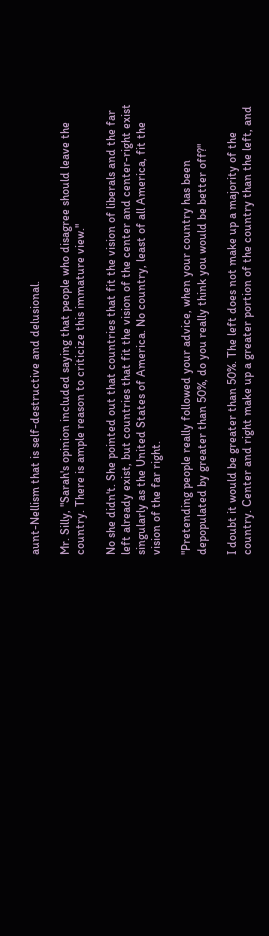aunt-Nellism that is self-destructive and delusional.

Mr. Silly, "Sarah's opinion included saying that people who disagree should leave the country. There is ample reason to criticize this immature view."

No she didn't. She pointed out that countries that fit the vision of liberals and the far left already exist, but countries that fit the vision of the center and center-right exist singularly as the United States of America. No country, least of all America, fit the vision of the far right.

"Pretending people really followed your advice, when your country has been depopulated by greater than 50%, do you really think you would be better off?"

I doubt it would be greater than 50%. The left does not make up a majority of the country. Center and right make up a greater portion of the country than the left, and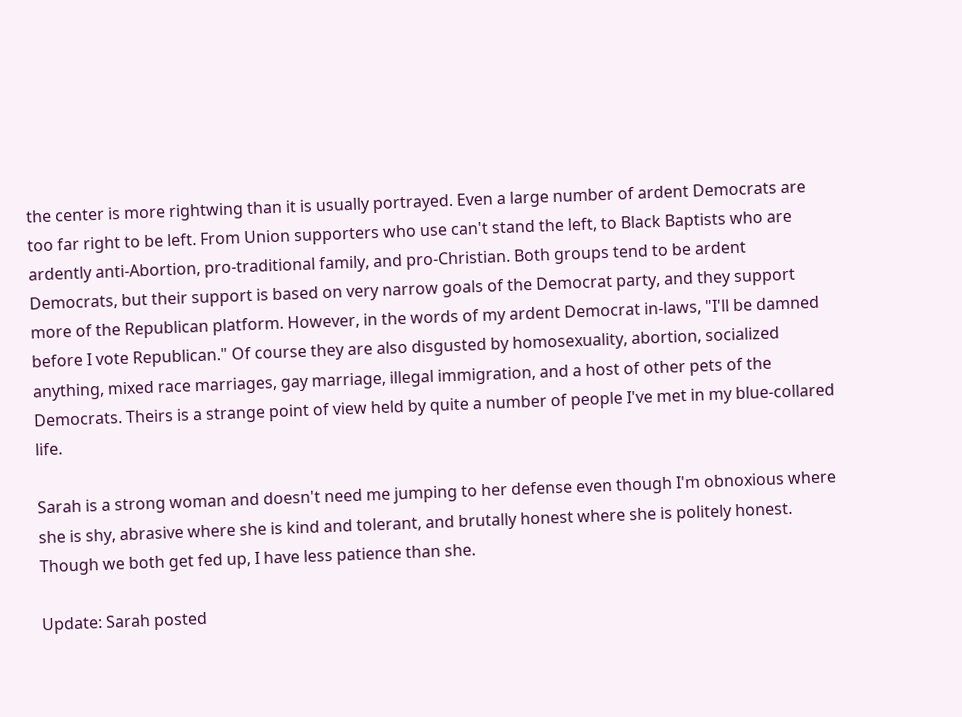the center is more rightwing than it is usually portrayed. Even a large number of ardent Democrats are too far right to be left. From Union supporters who use can't stand the left, to Black Baptists who are ardently anti-Abortion, pro-traditional family, and pro-Christian. Both groups tend to be ardent Democrats, but their support is based on very narrow goals of the Democrat party, and they support more of the Republican platform. However, in the words of my ardent Democrat in-laws, "I'll be damned before I vote Republican." Of course they are also disgusted by homosexuality, abortion, socialized anything, mixed race marriages, gay marriage, illegal immigration, and a host of other pets of the Democrats. Theirs is a strange point of view held by quite a number of people I've met in my blue-collared life.

Sarah is a strong woman and doesn't need me jumping to her defense even though I'm obnoxious where she is shy, abrasive where she is kind and tolerant, and brutally honest where she is politely honest. Though we both get fed up, I have less patience than she.

Update: Sarah posted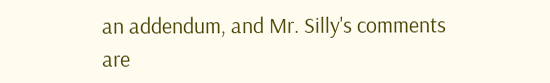an addendum, and Mr. Silly's comments are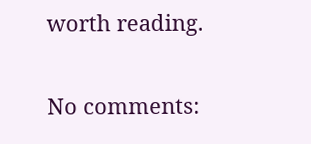worth reading.

No comments: